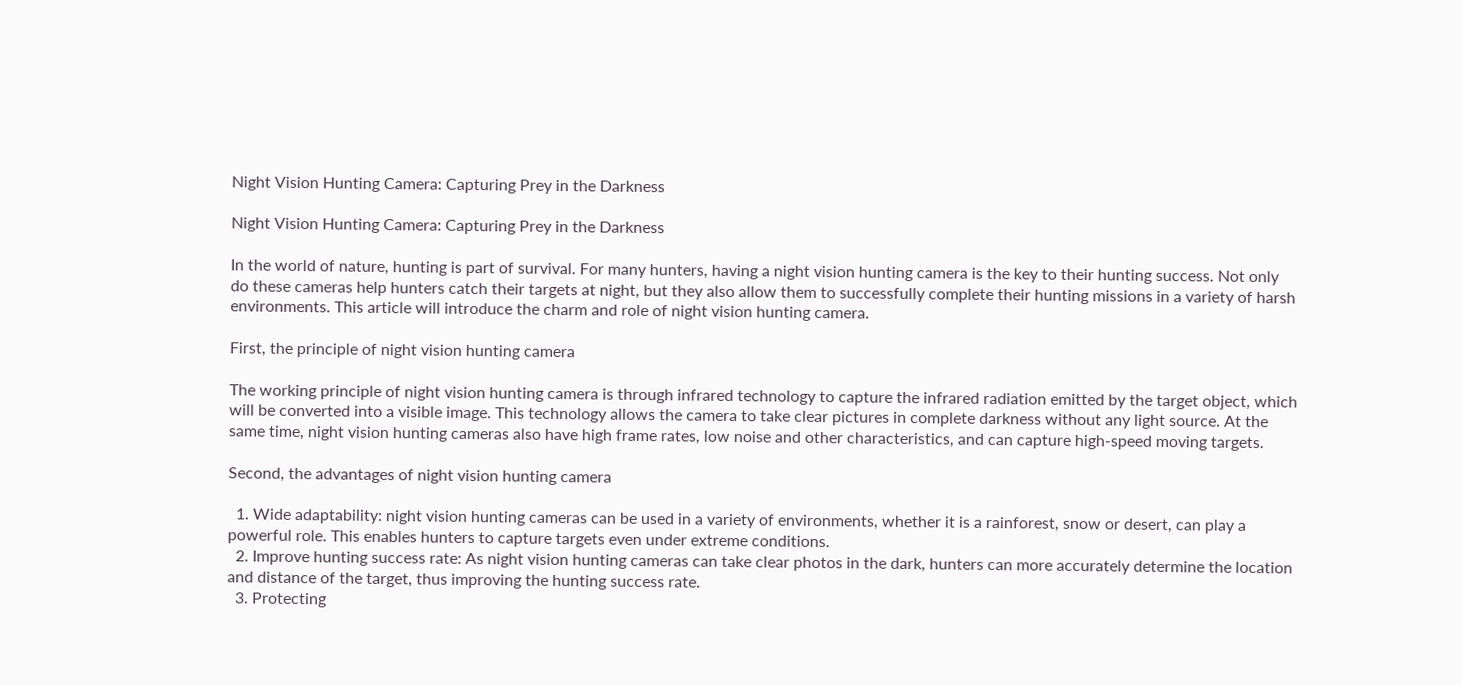Night Vision Hunting Camera: Capturing Prey in the Darkness

Night Vision Hunting Camera: Capturing Prey in the Darkness

In the world of nature, hunting is part of survival. For many hunters, having a night vision hunting camera is the key to their hunting success. Not only do these cameras help hunters catch their targets at night, but they also allow them to successfully complete their hunting missions in a variety of harsh environments. This article will introduce the charm and role of night vision hunting camera.

First, the principle of night vision hunting camera

The working principle of night vision hunting camera is through infrared technology to capture the infrared radiation emitted by the target object, which will be converted into a visible image. This technology allows the camera to take clear pictures in complete darkness without any light source. At the same time, night vision hunting cameras also have high frame rates, low noise and other characteristics, and can capture high-speed moving targets.

Second, the advantages of night vision hunting camera

  1. Wide adaptability: night vision hunting cameras can be used in a variety of environments, whether it is a rainforest, snow or desert, can play a powerful role. This enables hunters to capture targets even under extreme conditions.
  2. Improve hunting success rate: As night vision hunting cameras can take clear photos in the dark, hunters can more accurately determine the location and distance of the target, thus improving the hunting success rate.
  3. Protecting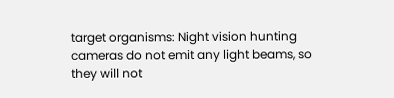target organisms: Night vision hunting cameras do not emit any light beams, so they will not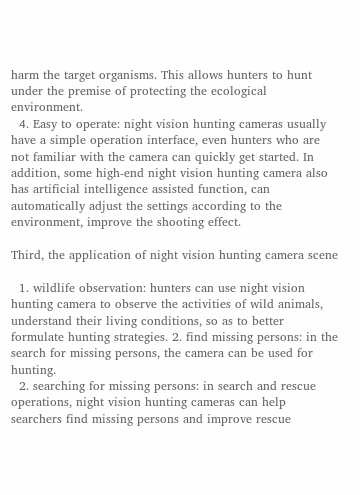harm the target organisms. This allows hunters to hunt under the premise of protecting the ecological environment.
  4. Easy to operate: night vision hunting cameras usually have a simple operation interface, even hunters who are not familiar with the camera can quickly get started. In addition, some high-end night vision hunting camera also has artificial intelligence assisted function, can automatically adjust the settings according to the environment, improve the shooting effect.

Third, the application of night vision hunting camera scene

  1. wildlife observation: hunters can use night vision hunting camera to observe the activities of wild animals, understand their living conditions, so as to better formulate hunting strategies. 2. find missing persons: in the search for missing persons, the camera can be used for hunting.
  2. searching for missing persons: in search and rescue operations, night vision hunting cameras can help searchers find missing persons and improve rescue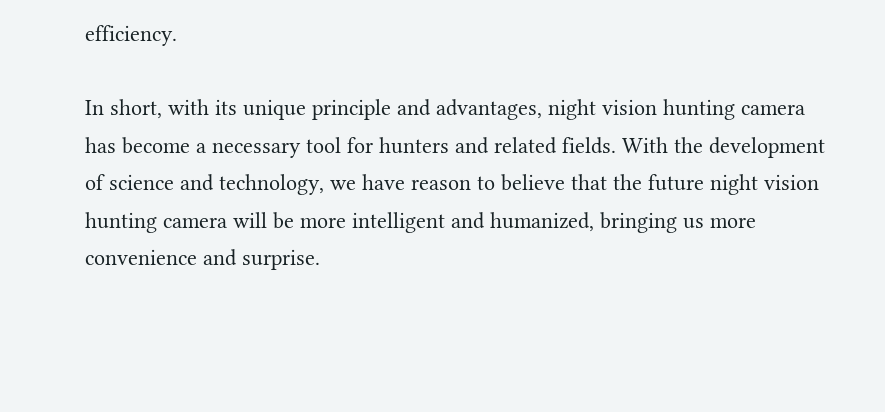efficiency.

In short, with its unique principle and advantages, night vision hunting camera has become a necessary tool for hunters and related fields. With the development of science and technology, we have reason to believe that the future night vision hunting camera will be more intelligent and humanized, bringing us more convenience and surprise.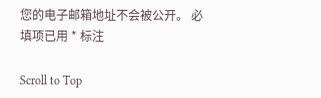您的电子邮箱地址不会被公开。 必填项已用 * 标注

Scroll to Top